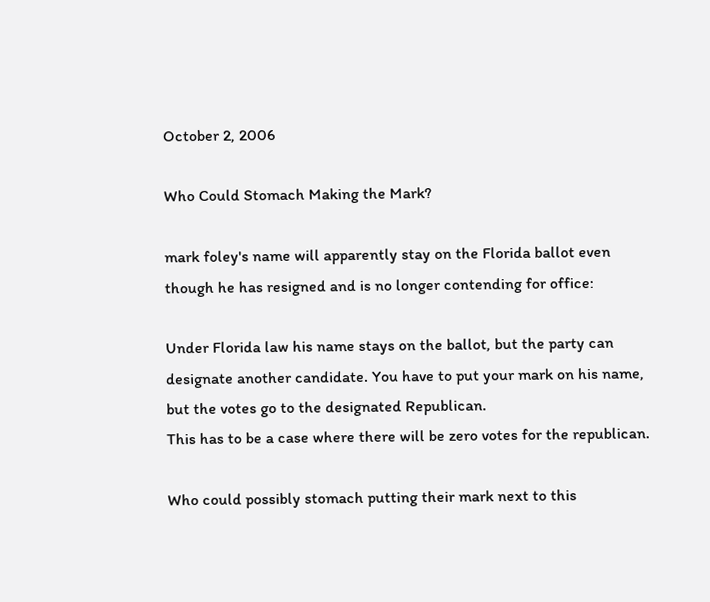October 2, 2006

Who Could Stomach Making the Mark?

mark foley's name will apparently stay on the Florida ballot even though he has resigned and is no longer contending for office:

Under Florida law his name stays on the ballot, but the party can designate another candidate. You have to put your mark on his name, but the votes go to the designated Republican.
This has to be a case where there will be zero votes for the republican.

Who could possibly stomach putting their mark next to this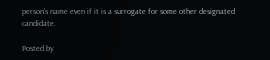person's name even if it is a surrogate for some other designated candidate.

Posted by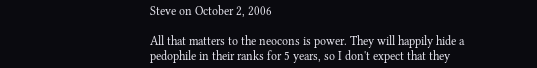Steve on October 2, 2006

All that matters to the neocons is power. They will happily hide a pedophile in their ranks for 5 years, so I don't expect that they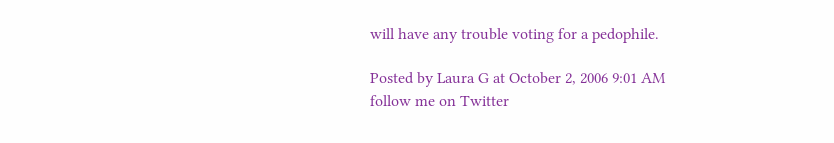will have any trouble voting for a pedophile.

Posted by Laura G at October 2, 2006 9:01 AM
follow me on Twitter